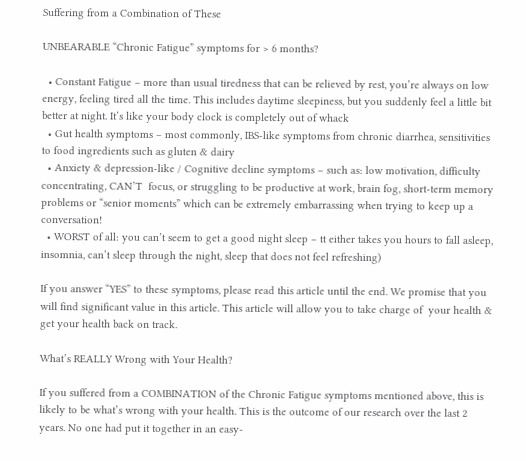Suffering from a Combination of These

UNBEARABLE “Chronic Fatigue” symptoms for > 6 months?

  • Constant Fatigue – more than usual tiredness that can be relieved by rest, you’re always on low energy, feeling tired all the time. This includes daytime sleepiness, but you suddenly feel a little bit better at night. It’s like your body clock is completely out of whack
  • Gut health symptoms – most commonly, IBS-like symptoms from chronic diarrhea, sensitivities to food ingredients such as gluten & dairy
  • Anxiety & depression-like / Cognitive decline symptoms – such as: low motivation, difficulty concentrating, CAN’T  focus, or struggling to be productive at work, brain fog, short-term memory problems or “senior moments” which can be extremely embarrassing when trying to keep up a conversation!
  • WORST of all: you can’t seem to get a good night sleep – tt either takes you hours to fall asleep, insomnia, can’t sleep through the night, sleep that does not feel refreshing)

If you answer “YES” to these symptoms, please read this article until the end. We promise that you will find significant value in this article. This article will allow you to take charge of  your health & get your health back on track.

What’s REALLY Wrong with Your Health?

If you suffered from a COMBINATION of the Chronic Fatigue symptoms mentioned above, this is likely to be what’s wrong with your health. This is the outcome of our research over the last 2 years. No one had put it together in an easy-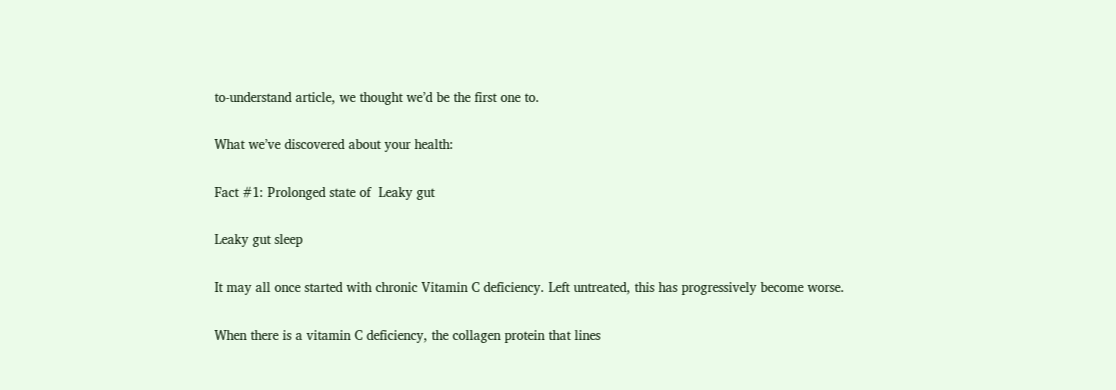to-understand article, we thought we’d be the first one to.

What we’ve discovered about your health:

Fact #1: Prolonged state of  Leaky gut

Leaky gut sleep

It may all once started with chronic Vitamin C deficiency. Left untreated, this has progressively become worse.

When there is a vitamin C deficiency, the collagen protein that lines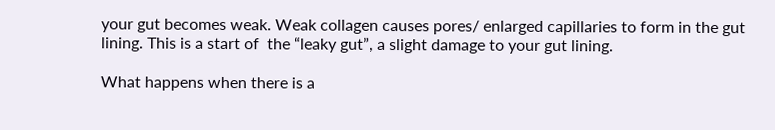your gut becomes weak. Weak collagen causes pores/ enlarged capillaries to form in the gut lining. This is a start of  the “leaky gut”, a slight damage to your gut lining.

What happens when there is a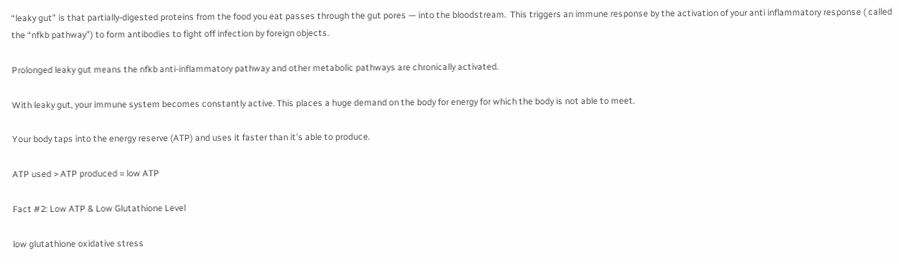“leaky gut” is that partially-digested proteins from the food you eat passes through the gut pores — into the bloodstream.  This triggers an immune response by the activation of your anti inflammatory response ( called the “nfkb pathway”) to form antibodies to fight off infection by foreign objects.

Prolonged leaky gut means the nfkb anti-inflammatory pathway and other metabolic pathways are chronically activated.

With leaky gut, your immune system becomes constantly active. This places a huge demand on the body for energy for which the body is not able to meet.

Your body taps into the energy reserve (ATP) and uses it faster than it’s able to produce.

ATP used > ATP produced = low ATP

Fact #2: Low ATP & Low Glutathione Level

low glutathione oxidative stress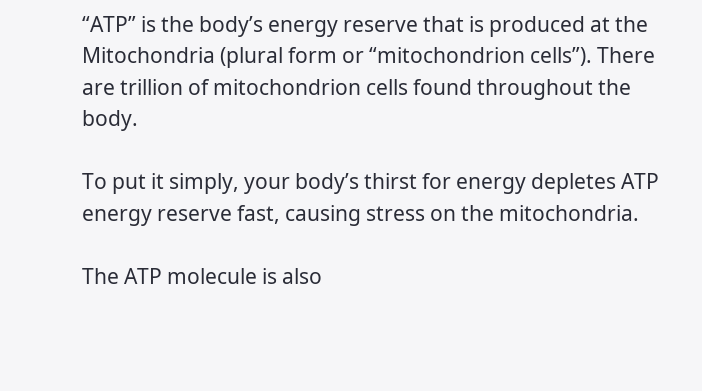“ATP” is the body’s energy reserve that is produced at the Mitochondria (plural form or “mitochondrion cells”). There are trillion of mitochondrion cells found throughout the body.

To put it simply, your body’s thirst for energy depletes ATP energy reserve fast, causing stress on the mitochondria.

The ATP molecule is also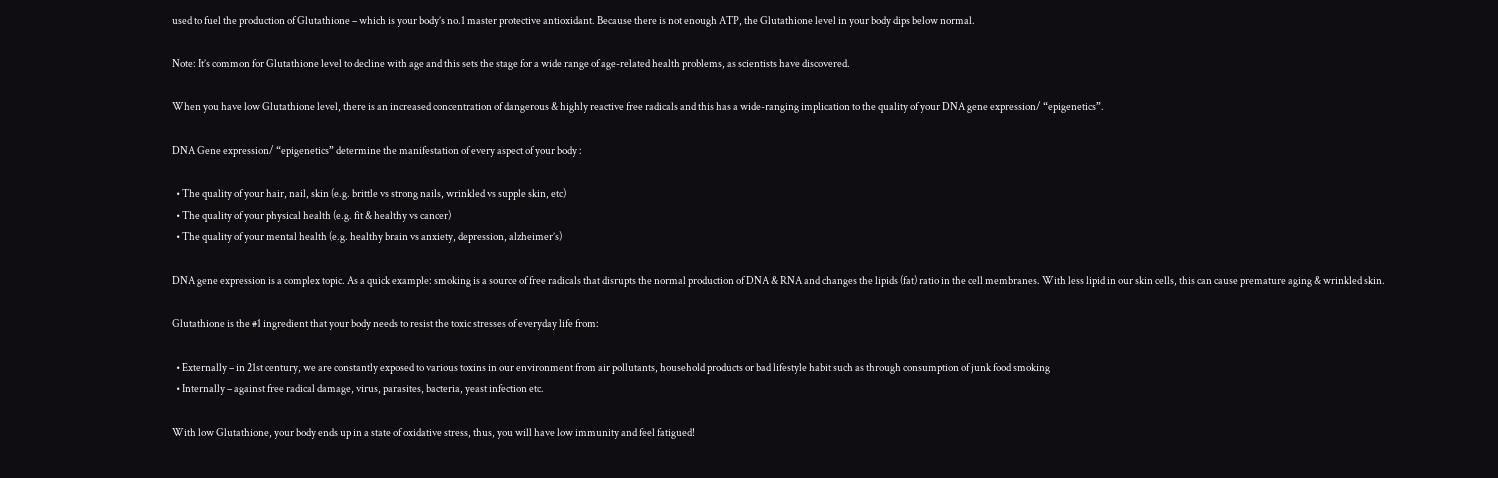used to fuel the production of Glutathione – which is your body’s no.1 master protective antioxidant. Because there is not enough ATP, the Glutathione level in your body dips below normal.

Note: It’s common for Glutathione level to decline with age and this sets the stage for a wide range of age-related health problems, as scientists have discovered.

When you have low Glutathione level, there is an increased concentration of dangerous & highly reactive free radicals and this has a wide-ranging implication to the quality of your DNA gene expression/ “epigenetics”.

DNA Gene expression/ “epigenetics” determine the manifestation of every aspect of your body :

  • The quality of your hair, nail, skin (e.g. brittle vs strong nails, wrinkled vs supple skin, etc)
  • The quality of your physical health (e.g. fit & healthy vs cancer)
  • The quality of your mental health (e.g. healthy brain vs anxiety, depression, alzheimer’s)

DNA gene expression is a complex topic. As a quick example: smoking is a source of free radicals that disrupts the normal production of DNA & RNA and changes the lipids (fat) ratio in the cell membranes. With less lipid in our skin cells, this can cause premature aging & wrinkled skin.

Glutathione is the #1 ingredient that your body needs to resist the toxic stresses of everyday life from:

  • Externally – in 21st century, we are constantly exposed to various toxins in our environment from air pollutants, household products or bad lifestyle habit such as through consumption of junk food smoking
  • Internally – against free radical damage, virus, parasites, bacteria, yeast infection etc.

With low Glutathione, your body ends up in a state of oxidative stress, thus, you will have low immunity and feel fatigued!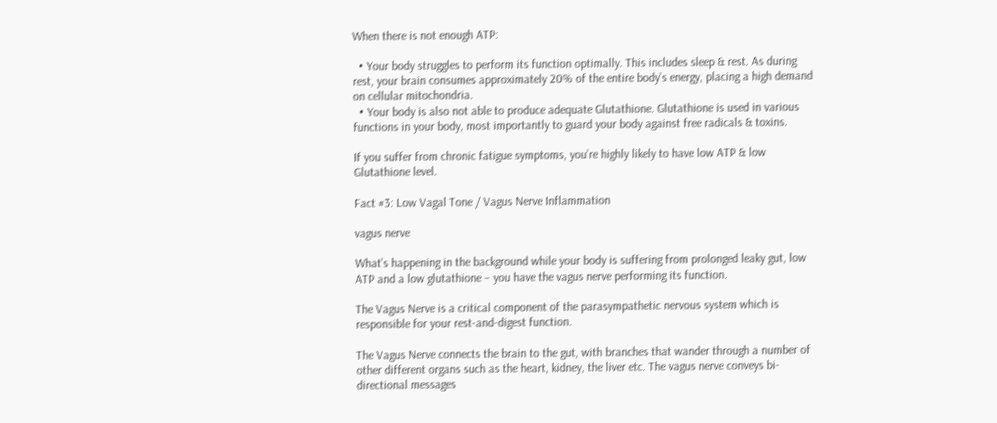When there is not enough ATP:

  • Your body struggles to perform its function optimally. This includes sleep & rest. As during rest, your brain consumes approximately 20% of the entire body’s energy, placing a high demand on cellular mitochondria.
  • Your body is also not able to produce adequate Glutathione. Glutathione is used in various functions in your body, most importantly to guard your body against free radicals & toxins.

If you suffer from chronic fatigue symptoms, you’re highly likely to have low ATP & low Glutathione level.

Fact #3: Low Vagal Tone / Vagus Nerve Inflammation

vagus nerve

What’s happening in the background while your body is suffering from prolonged leaky gut, low ATP and a low glutathione – you have the vagus nerve performing its function.

The Vagus Nerve is a critical component of the parasympathetic nervous system which is responsible for your rest-and-digest function.

The Vagus Nerve connects the brain to the gut, with branches that wander through a number of other different organs such as the heart, kidney, the liver etc. The vagus nerve conveys bi-directional messages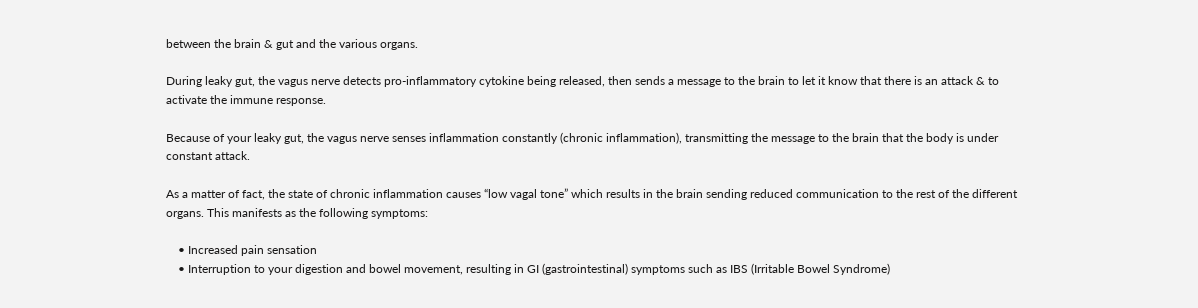between the brain & gut and the various organs.

During leaky gut, the vagus nerve detects pro-inflammatory cytokine being released, then sends a message to the brain to let it know that there is an attack & to activate the immune response.

Because of your leaky gut, the vagus nerve senses inflammation constantly (chronic inflammation), transmitting the message to the brain that the body is under constant attack.

As a matter of fact, the state of chronic inflammation causes “low vagal tone” which results in the brain sending reduced communication to the rest of the different organs. This manifests as the following symptoms:

    • Increased pain sensation
    • Interruption to your digestion and bowel movement, resulting in GI (gastrointestinal) symptoms such as IBS (Irritable Bowel Syndrome)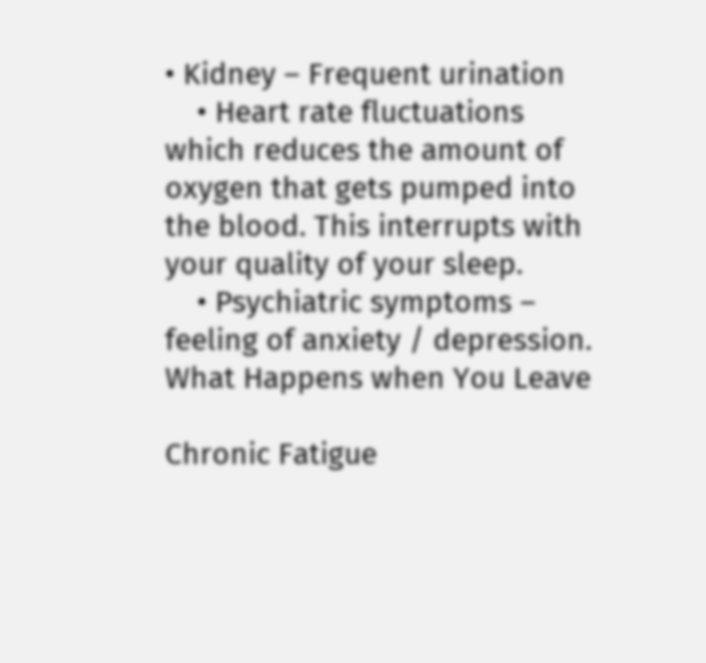• Kidney – Frequent urination
    • Heart rate fluctuations which reduces the amount of oxygen that gets pumped into the blood. This interrupts with your quality of your sleep.
    • Psychiatric symptoms –  feeling of anxiety / depression.
What Happens when You Leave

Chronic Fatigue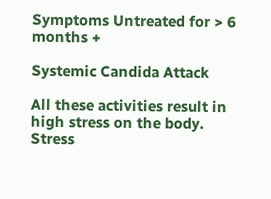Symptoms Untreated for > 6 months +

Systemic Candida Attack

All these activities result in high stress on the body. Stress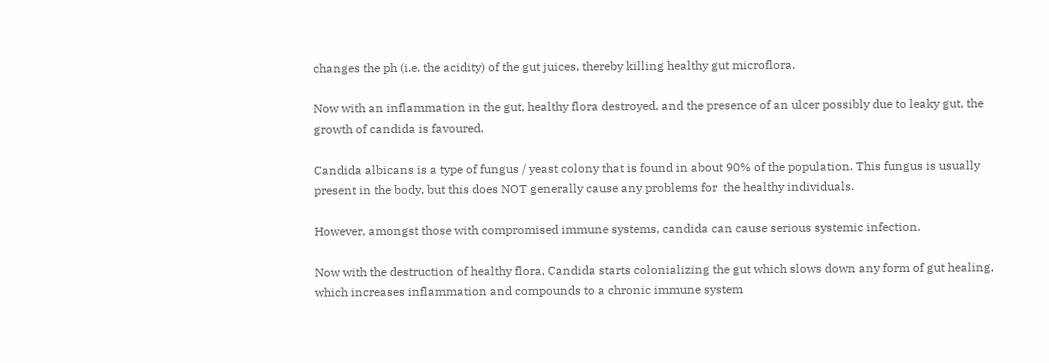changes the ph (i.e. the acidity) of the gut juices, thereby killing healthy gut microflora.

Now with an inflammation in the gut, healthy flora destroyed, and the presence of an ulcer possibly due to leaky gut, the growth of candida is favoured.

Candida albicans is a type of fungus / yeast colony that is found in about 90% of the population. This fungus is usually present in the body, but this does NOT generally cause any problems for  the healthy individuals.

However, amongst those with compromised immune systems, candida can cause serious systemic infection.

Now with the destruction of healthy flora, Candida starts colonializing the gut which slows down any form of gut healing, which increases inflammation and compounds to a chronic immune system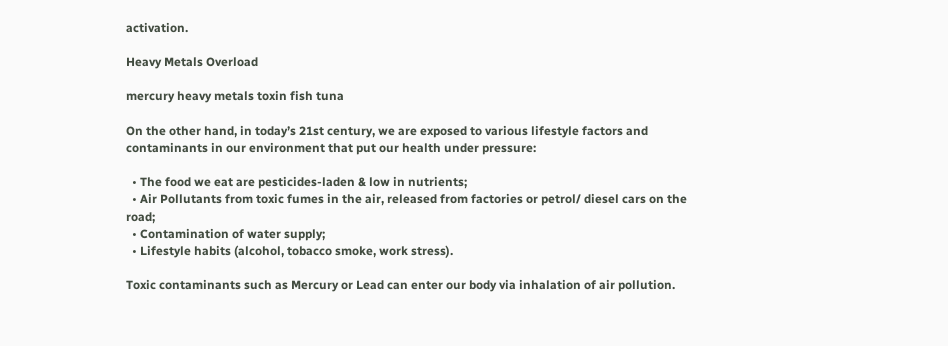activation.

Heavy Metals Overload

mercury heavy metals toxin fish tuna

On the other hand, in today’s 21st century, we are exposed to various lifestyle factors and contaminants in our environment that put our health under pressure:

  • The food we eat are pesticides-laden & low in nutrients;
  • Air Pollutants from toxic fumes in the air, released from factories or petrol/ diesel cars on the road;
  • Contamination of water supply;
  • Lifestyle habits (alcohol, tobacco smoke, work stress).

Toxic contaminants such as Mercury or Lead can enter our body via inhalation of air pollution.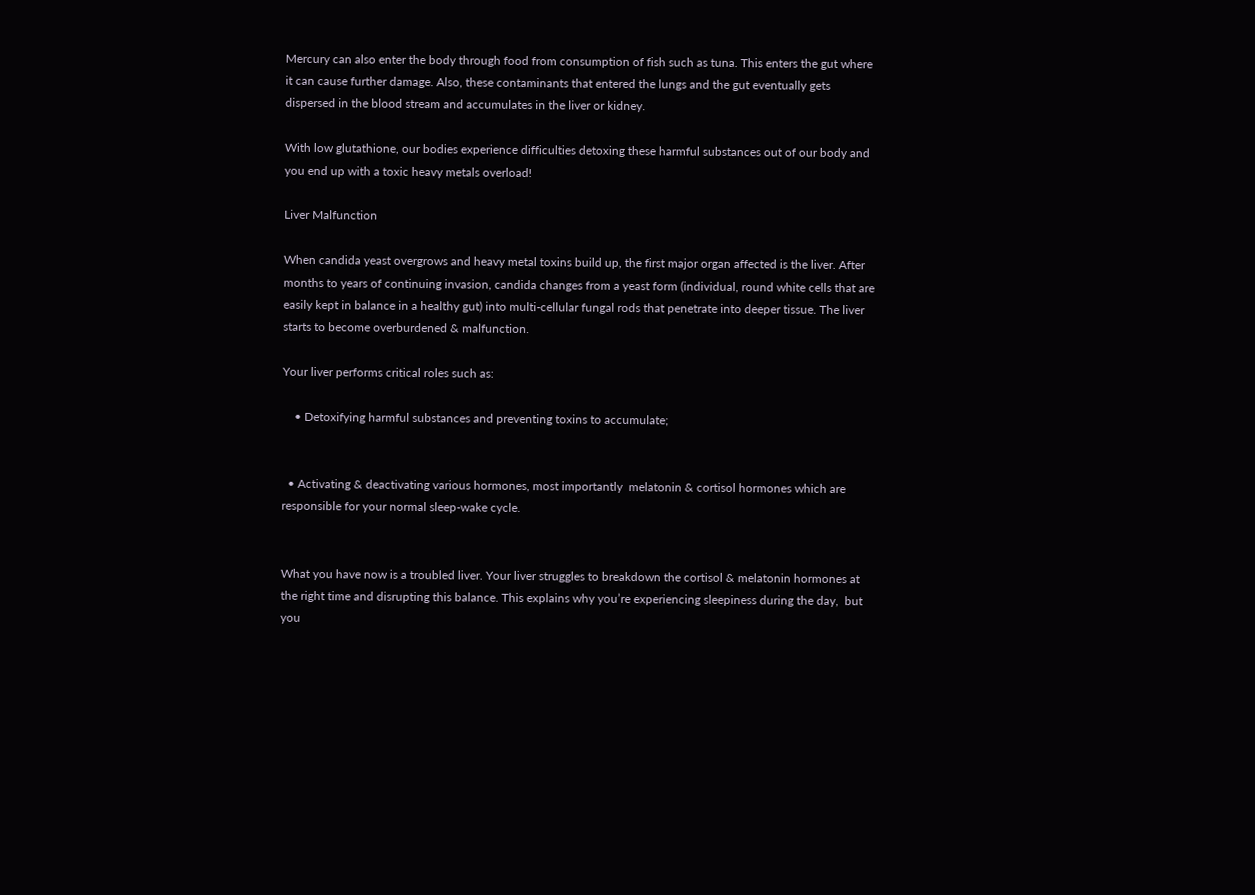Mercury can also enter the body through food from consumption of fish such as tuna. This enters the gut where it can cause further damage. Also, these contaminants that entered the lungs and the gut eventually gets dispersed in the blood stream and accumulates in the liver or kidney.

With low glutathione, our bodies experience difficulties detoxing these harmful substances out of our body and you end up with a toxic heavy metals overload!

Liver Malfunction

When candida yeast overgrows and heavy metal toxins build up, the first major organ affected is the liver. After months to years of continuing invasion, candida changes from a yeast form (individual, round white cells that are easily kept in balance in a healthy gut) into multi-cellular fungal rods that penetrate into deeper tissue. The liver starts to become overburdened & malfunction.

Your liver performs critical roles such as:

    • Detoxifying harmful substances and preventing toxins to accumulate;


  • Activating & deactivating various hormones, most importantly  melatonin & cortisol hormones which are responsible for your normal sleep-wake cycle.


What you have now is a troubled liver. Your liver struggles to breakdown the cortisol & melatonin hormones at the right time and disrupting this balance. This explains why you’re experiencing sleepiness during the day,  but you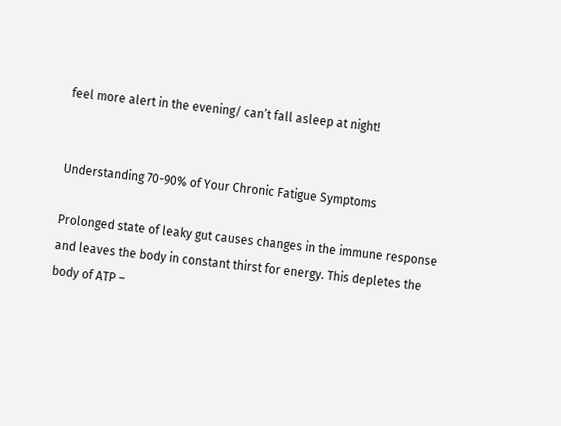feel more alert in the evening/ can’t fall asleep at night!


Understanding 70-90% of Your Chronic Fatigue Symptoms

Prolonged state of leaky gut causes changes in the immune response and leaves the body in constant thirst for energy. This depletes the body of ATP –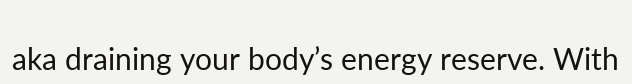aka draining your body’s energy reserve. With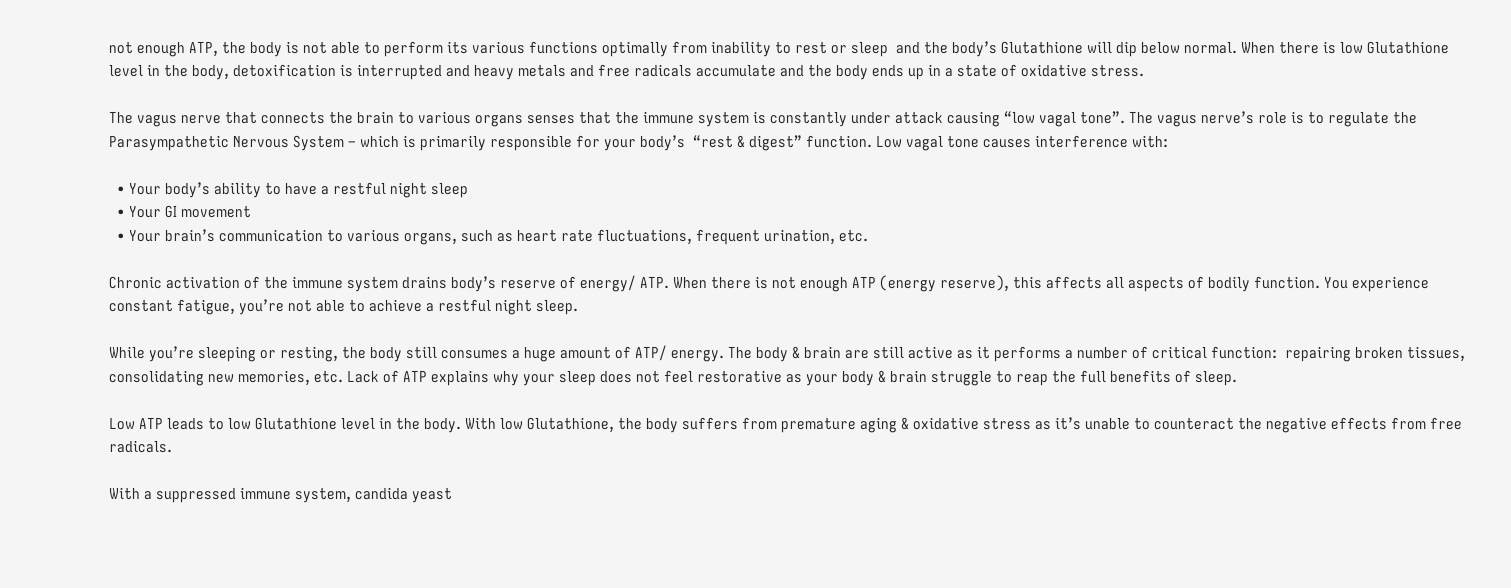not enough ATP, the body is not able to perform its various functions optimally from inability to rest or sleep  and the body’s Glutathione will dip below normal. When there is low Glutathione level in the body, detoxification is interrupted and heavy metals and free radicals accumulate and the body ends up in a state of oxidative stress.

The vagus nerve that connects the brain to various organs senses that the immune system is constantly under attack causing “low vagal tone”. The vagus nerve’s role is to regulate the Parasympathetic Nervous System – which is primarily responsible for your body’s  “rest & digest” function. Low vagal tone causes interference with:

  • Your body’s ability to have a restful night sleep
  • Your GI movement
  • Your brain’s communication to various organs, such as heart rate fluctuations, frequent urination, etc.

Chronic activation of the immune system drains body’s reserve of energy/ ATP. When there is not enough ATP (energy reserve), this affects all aspects of bodily function. You experience constant fatigue, you’re not able to achieve a restful night sleep.

While you’re sleeping or resting, the body still consumes a huge amount of ATP/ energy. The body & brain are still active as it performs a number of critical function:  repairing broken tissues, consolidating new memories, etc. Lack of ATP explains why your sleep does not feel restorative as your body & brain struggle to reap the full benefits of sleep.

Low ATP leads to low Glutathione level in the body. With low Glutathione, the body suffers from premature aging & oxidative stress as it’s unable to counteract the negative effects from free radicals.

With a suppressed immune system, candida yeast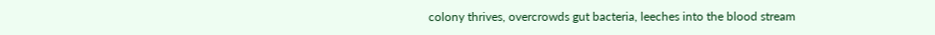colony thrives, overcrowds gut bacteria, leeches into the blood stream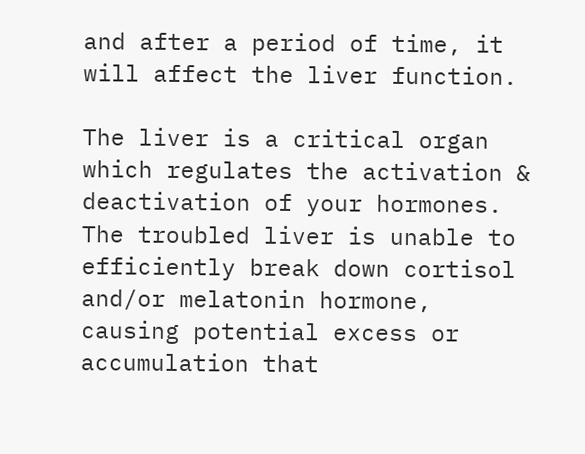and after a period of time, it will affect the liver function.

The liver is a critical organ which regulates the activation & deactivation of your hormones. The troubled liver is unable to efficiently break down cortisol and/or melatonin hormone, causing potential excess or accumulation that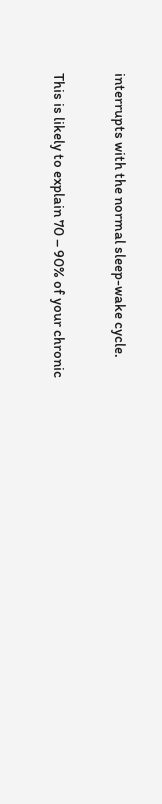interrupts with the normal sleep-wake cycle.

This is likely to explain 70 – 90% of your chronic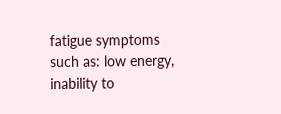fatigue symptoms such as: low energy, inability to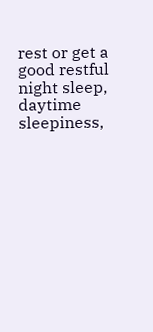rest or get a good restful night sleep, daytime sleepiness,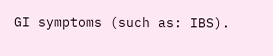GI symptoms (such as: IBS).